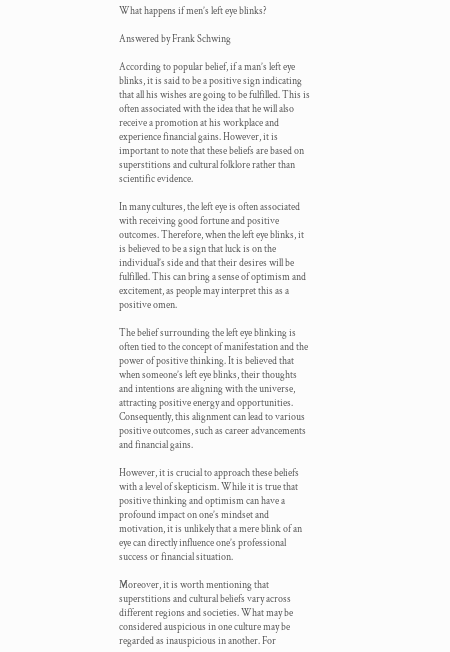What happens if men’s left eye blinks?

Answered by Frank Schwing

According to popular belief, if a man’s left eye blinks, it is said to be a positive sign indicating that all his wishes are going to be fulfilled. This is often associated with the idea that he will also receive a promotion at his workplace and experience financial gains. However, it is important to note that these beliefs are based on superstitions and cultural folklore rather than scientific evidence.

In many cultures, the left eye is often associated with receiving good fortune and positive outcomes. Therefore, when the left eye blinks, it is believed to be a sign that luck is on the individual’s side and that their desires will be fulfilled. This can bring a sense of optimism and excitement, as people may interpret this as a positive omen.

The belief surrounding the left eye blinking is often tied to the concept of manifestation and the power of positive thinking. It is believed that when someone’s left eye blinks, their thoughts and intentions are aligning with the universe, attracting positive energy and opportunities. Consequently, this alignment can lead to various positive outcomes, such as career advancements and financial gains.

However, it is crucial to approach these beliefs with a level of skepticism. While it is true that positive thinking and optimism can have a profound impact on one’s mindset and motivation, it is unlikely that a mere blink of an eye can directly influence one’s professional success or financial situation.

Moreover, it is worth mentioning that superstitions and cultural beliefs vary across different regions and societies. What may be considered auspicious in one culture may be regarded as inauspicious in another. For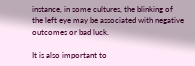instance, in some cultures, the blinking of the left eye may be associated with negative outcomes or bad luck.

It is also important to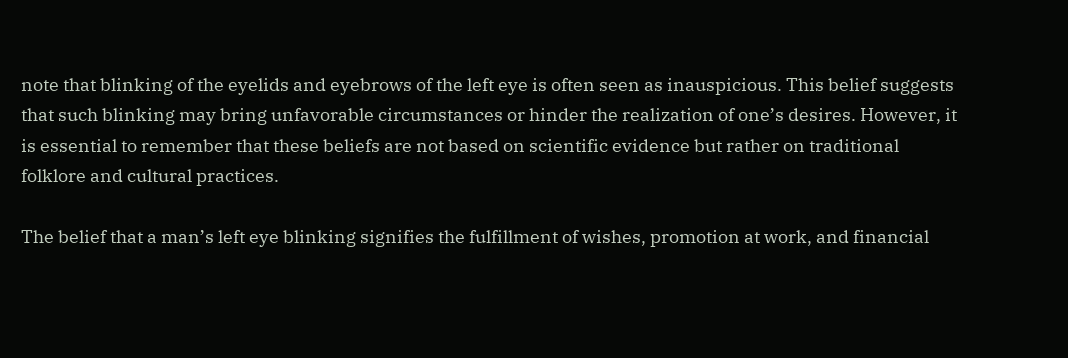note that blinking of the eyelids and eyebrows of the left eye is often seen as inauspicious. This belief suggests that such blinking may bring unfavorable circumstances or hinder the realization of one’s desires. However, it is essential to remember that these beliefs are not based on scientific evidence but rather on traditional folklore and cultural practices.

The belief that a man’s left eye blinking signifies the fulfillment of wishes, promotion at work, and financial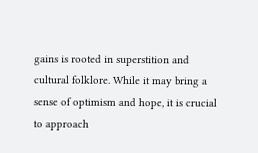gains is rooted in superstition and cultural folklore. While it may bring a sense of optimism and hope, it is crucial to approach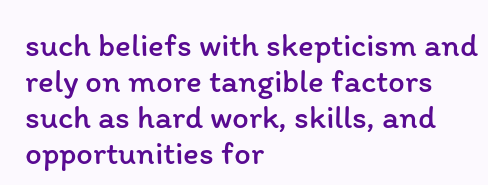such beliefs with skepticism and rely on more tangible factors such as hard work, skills, and opportunities for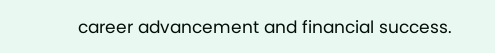career advancement and financial success.